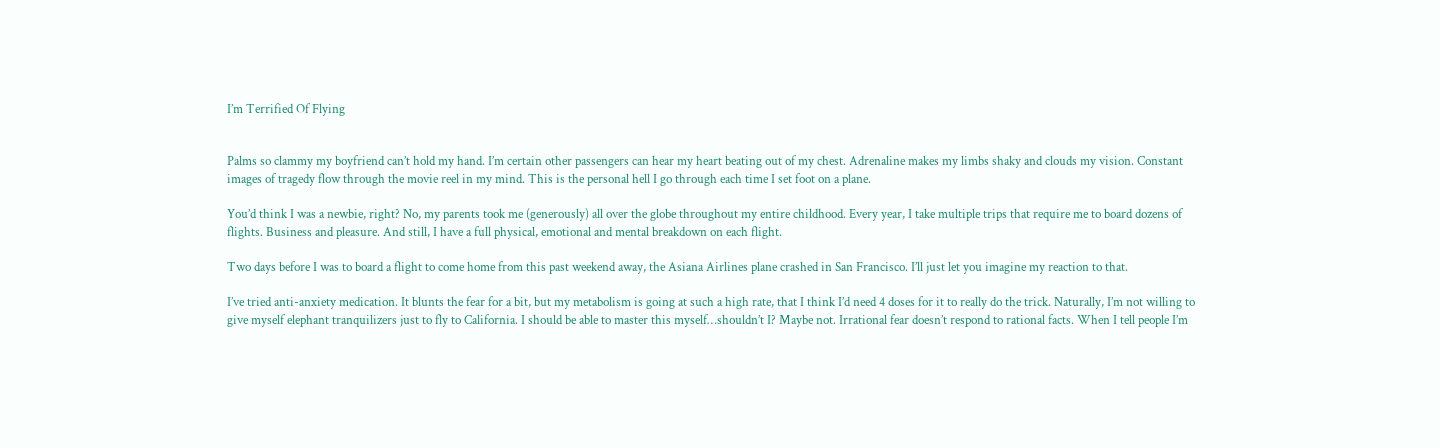I’m Terrified Of Flying


Palms so clammy my boyfriend can’t hold my hand. I’m certain other passengers can hear my heart beating out of my chest. Adrenaline makes my limbs shaky and clouds my vision. Constant images of tragedy flow through the movie reel in my mind. This is the personal hell I go through each time I set foot on a plane.

You’d think I was a newbie, right? No, my parents took me (generously) all over the globe throughout my entire childhood. Every year, I take multiple trips that require me to board dozens of flights. Business and pleasure. And still, I have a full physical, emotional and mental breakdown on each flight.

Two days before I was to board a flight to come home from this past weekend away, the Asiana Airlines plane crashed in San Francisco. I’ll just let you imagine my reaction to that.

I’ve tried anti-anxiety medication. It blunts the fear for a bit, but my metabolism is going at such a high rate, that I think I’d need 4 doses for it to really do the trick. Naturally, I’m not willing to give myself elephant tranquilizers just to fly to California. I should be able to master this myself…shouldn’t I? Maybe not. Irrational fear doesn’t respond to rational facts. When I tell people I’m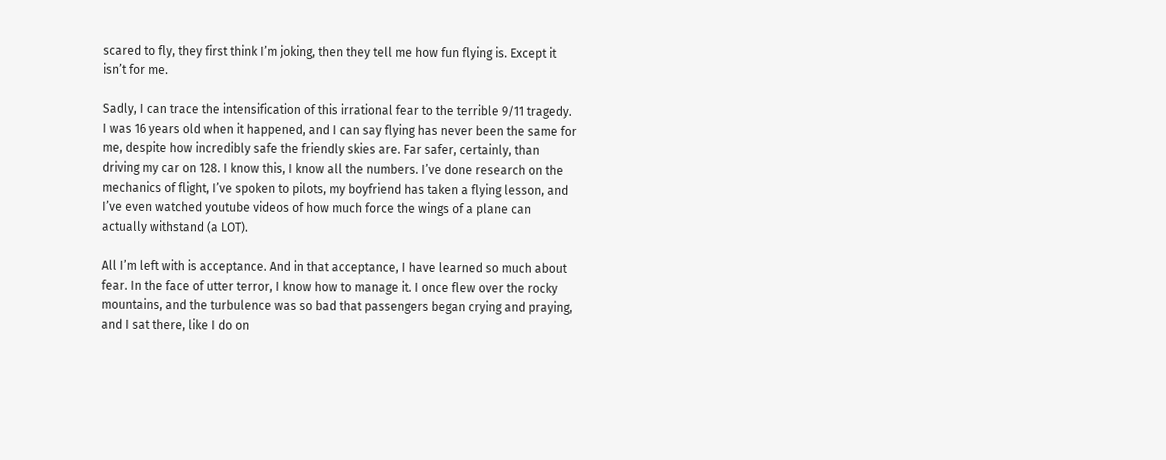scared to fly, they first think I’m joking, then they tell me how fun flying is. Except it isn’t for me.

Sadly, I can trace the intensification of this irrational fear to the terrible 9/11 tragedy. I was 16 years old when it happened, and I can say flying has never been the same for me, despite how incredibly safe the friendly skies are. Far safer, certainly, than driving my car on 128. I know this, I know all the numbers. I’ve done research on the mechanics of flight, I’ve spoken to pilots, my boyfriend has taken a flying lesson, and I’ve even watched youtube videos of how much force the wings of a plane can actually withstand (a LOT).

All I’m left with is acceptance. And in that acceptance, I have learned so much about fear. In the face of utter terror, I know how to manage it. I once flew over the rocky mountains, and the turbulence was so bad that passengers began crying and praying, and I sat there, like I do on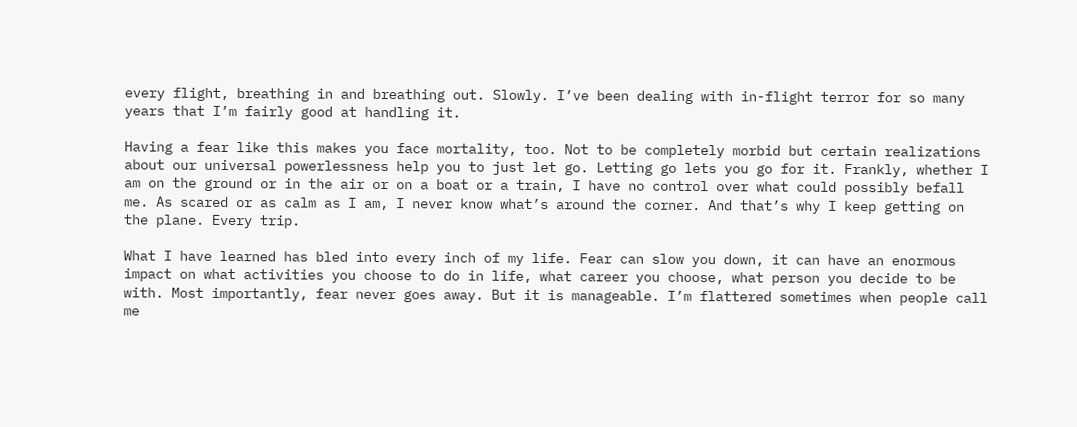every flight, breathing in and breathing out. Slowly. I’ve been dealing with in-flight terror for so many years that I’m fairly good at handling it.

Having a fear like this makes you face mortality, too. Not to be completely morbid but certain realizations about our universal powerlessness help you to just let go. Letting go lets you go for it. Frankly, whether I am on the ground or in the air or on a boat or a train, I have no control over what could possibly befall me. As scared or as calm as I am, I never know what’s around the corner. And that’s why I keep getting on the plane. Every trip.

What I have learned has bled into every inch of my life. Fear can slow you down, it can have an enormous impact on what activities you choose to do in life, what career you choose, what person you decide to be with. Most importantly, fear never goes away. But it is manageable. I’m flattered sometimes when people call me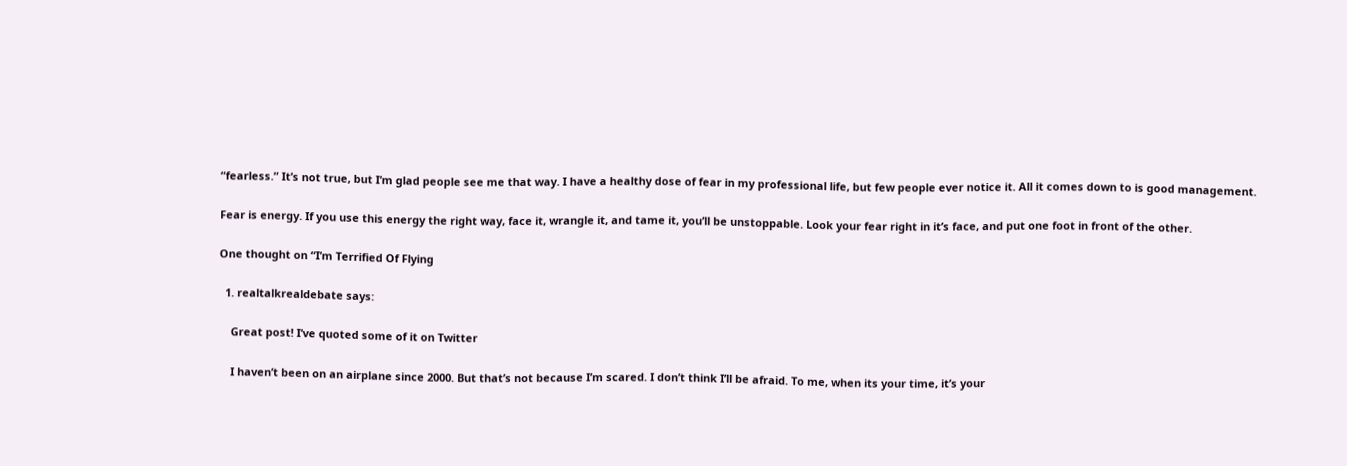“fearless.” It’s not true, but I’m glad people see me that way. I have a healthy dose of fear in my professional life, but few people ever notice it. All it comes down to is good management.

Fear is energy. If you use this energy the right way, face it, wrangle it, and tame it, you’ll be unstoppable. Look your fear right in it’s face, and put one foot in front of the other.

One thought on “I’m Terrified Of Flying

  1. realtalkrealdebate says:

    Great post! I’ve quoted some of it on Twitter

    I haven’t been on an airplane since 2000. But that’s not because I’m scared. I don’t think I’ll be afraid. To me, when its your time, it’s your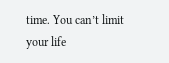time. You can’t limit your life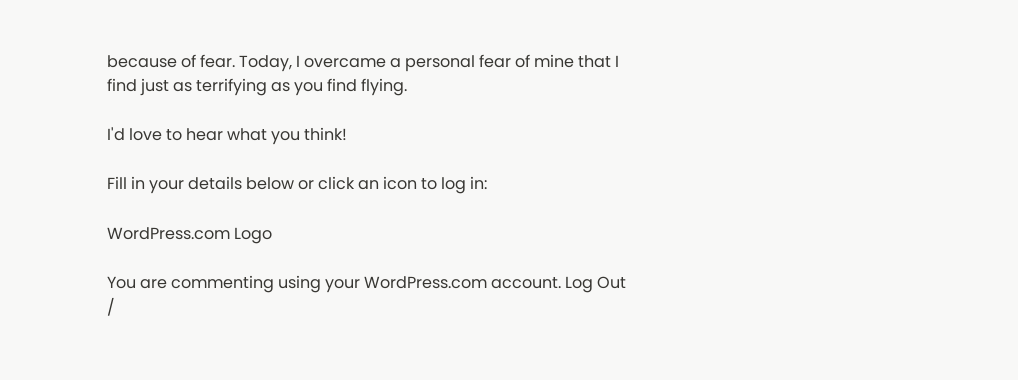because of fear. Today, I overcame a personal fear of mine that I find just as terrifying as you find flying.

I'd love to hear what you think!

Fill in your details below or click an icon to log in:

WordPress.com Logo

You are commenting using your WordPress.com account. Log Out /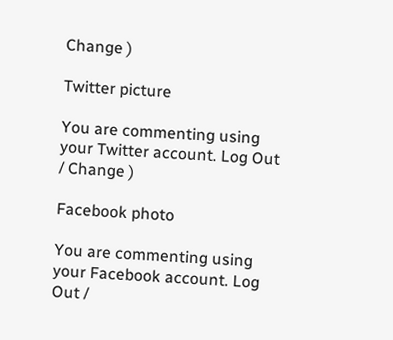Change )

Twitter picture

You are commenting using your Twitter account. Log Out / Change )

Facebook photo

You are commenting using your Facebook account. Log Out /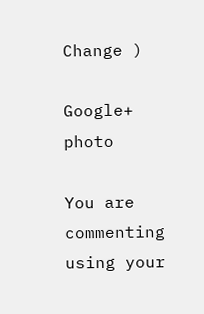Change )

Google+ photo

You are commenting using your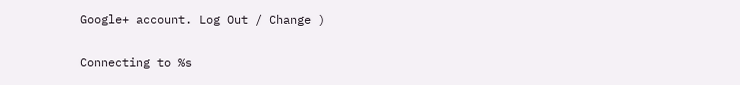Google+ account. Log Out / Change )

Connecting to %s